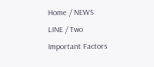Home / NEWS LINE / Two Important Factors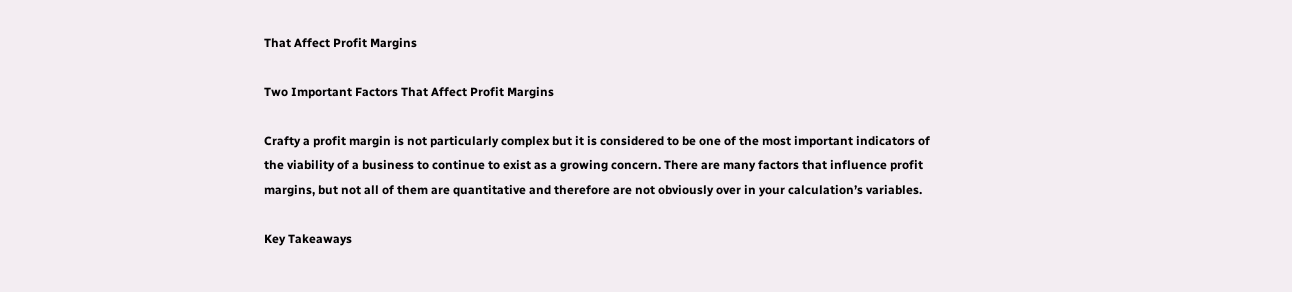That Affect Profit Margins

Two Important Factors That Affect Profit Margins

Crafty a profit margin is not particularly complex but it is considered to be one of the most important indicators of the viability of a business to continue to exist as a growing concern. There are many factors that influence profit margins, but not all of them are quantitative and therefore are not obviously over in your calculation’s variables.

Key Takeaways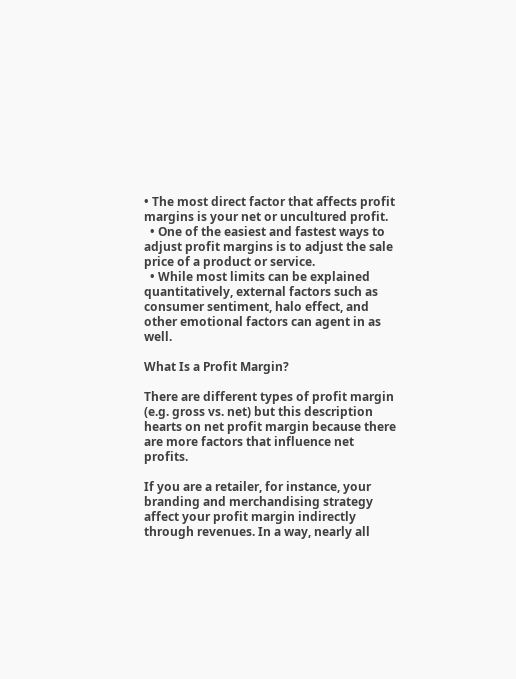• The most direct factor that affects profit margins is your net or uncultured profit.
  • One of the easiest and fastest ways to adjust profit margins is to adjust the sale price of a product or service.
  • While most limits can be explained quantitatively, external factors such as consumer sentiment, halo effect, and other emotional factors can agent in as well.

What Is a Profit Margin?

There are different types of profit margin (e.g. gross vs. net) but this description hearts on net profit margin because there are more factors that influence net profits.

If you are a retailer, for instance, your branding and merchandising strategy affect your profit margin indirectly through revenues. In a way, nearly all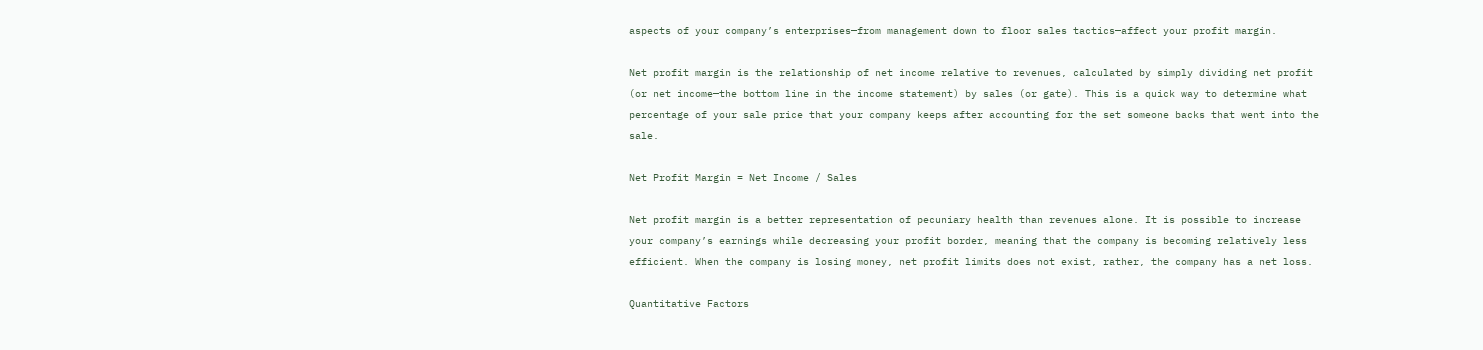aspects of your company’s enterprises—from management down to floor sales tactics—affect your profit margin.

Net profit margin is the relationship of net income relative to revenues, calculated by simply dividing net profit (or net income—the bottom line in the income statement) by sales (or gate). This is a quick way to determine what percentage of your sale price that your company keeps after accounting for the set someone backs that went into the sale.

Net Profit Margin = Net Income / Sales

Net profit margin is a better representation of pecuniary health than revenues alone. It is possible to increase your company’s earnings while decreasing your profit border, meaning that the company is becoming relatively less efficient. When the company is losing money, net profit limits does not exist, rather, the company has a net loss.

Quantitative Factors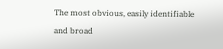The most obvious, easily identifiable and broad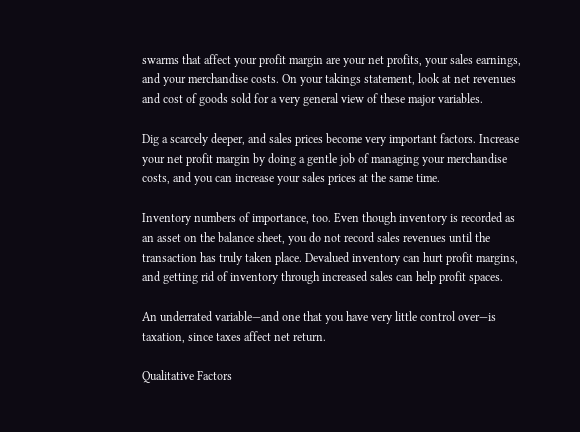swarms that affect your profit margin are your net profits, your sales earnings, and your merchandise costs. On your takings statement, look at net revenues and cost of goods sold for a very general view of these major variables.

Dig a scarcely deeper, and sales prices become very important factors. Increase your net profit margin by doing a gentle job of managing your merchandise costs, and you can increase your sales prices at the same time.

Inventory numbers of importance, too. Even though inventory is recorded as an asset on the balance sheet, you do not record sales revenues until the transaction has truly taken place. Devalued inventory can hurt profit margins, and getting rid of inventory through increased sales can help profit spaces.

An underrated variable—and one that you have very little control over—is taxation, since taxes affect net return.

Qualitative Factors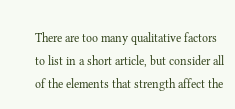There are too many qualitative factors to list in a short article, but consider all of the elements that strength affect the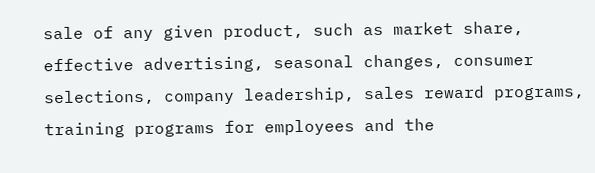sale of any given product, such as market share, effective advertising, seasonal changes, consumer selections, company leadership, sales reward programs, training programs for employees and the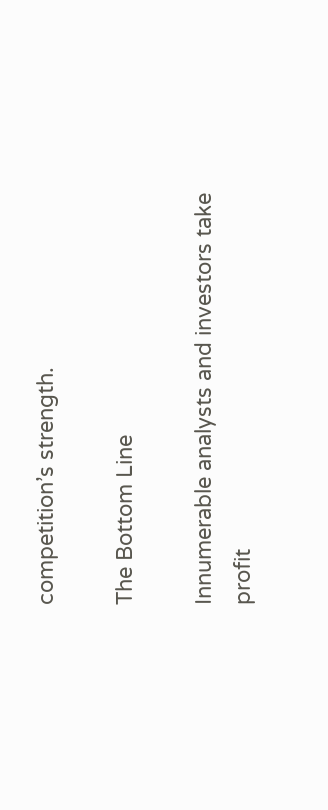competition’s strength.

The Bottom Line

Innumerable analysts and investors take profit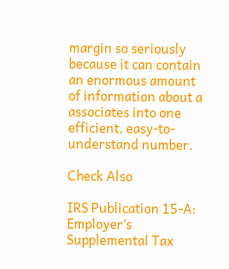margin so seriously because it can contain an enormous amount of information about a associates into one efficient, easy-to-understand number.

Check Also

IRS Publication 15-A: Employer’s Supplemental Tax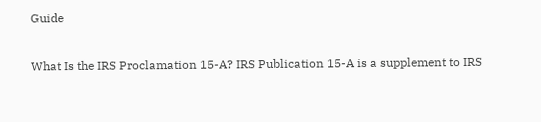Guide

What Is the IRS Proclamation 15-A? IRS Publication 15-A is a supplement to IRS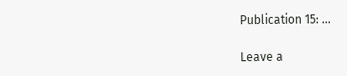Publication 15: …

Leave a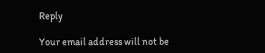Reply

Your email address will not be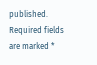published. Required fields are marked *